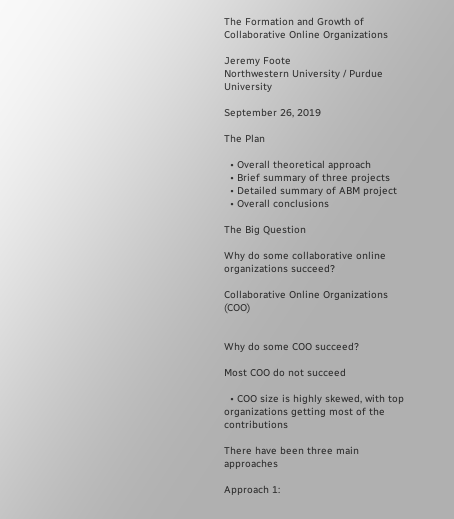The Formation and Growth of Collaborative Online Organizations

Jeremy Foote
Northwestern University / Purdue University

September 26, 2019

The Plan

  • Overall theoretical approach
  • Brief summary of three projects
  • Detailed summary of ABM project
  • Overall conclusions

The Big Question

Why do some collaborative online organizations succeed?

Collaborative Online Organizations (COO)


Why do some COO succeed?

Most COO do not succeed

  • COO size is highly skewed, with top organizations getting most of the contributions

There have been three main approaches

Approach 1: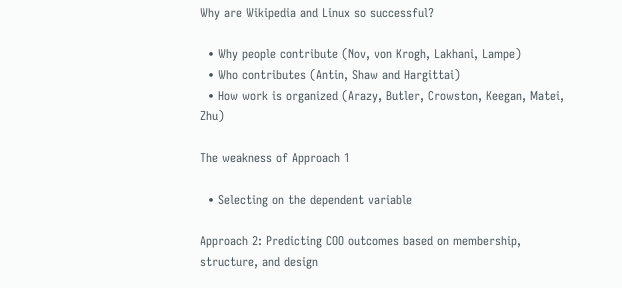Why are Wikipedia and Linux so successful?

  • Why people contribute (Nov, von Krogh, Lakhani, Lampe)
  • Who contributes (Antin, Shaw and Hargittai)
  • How work is organized (Arazy, Butler, Crowston, Keegan, Matei, Zhu)

The weakness of Approach 1

  • Selecting on the dependent variable

Approach 2: Predicting COO outcomes based on membership, structure, and design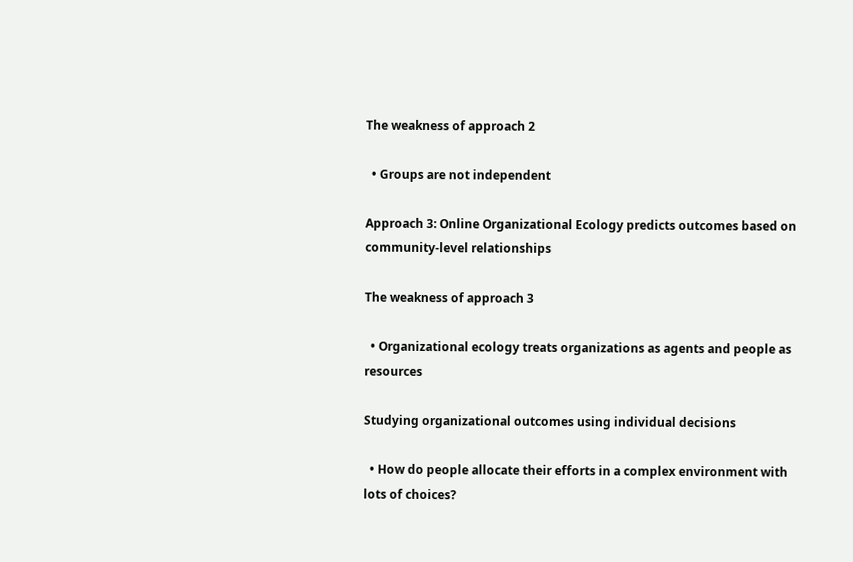The weakness of approach 2

  • Groups are not independent

Approach 3: Online Organizational Ecology predicts outcomes based on community-level relationships

The weakness of approach 3

  • Organizational ecology treats organizations as agents and people as resources

Studying organizational outcomes using individual decisions

  • How do people allocate their efforts in a complex environment with lots of choices?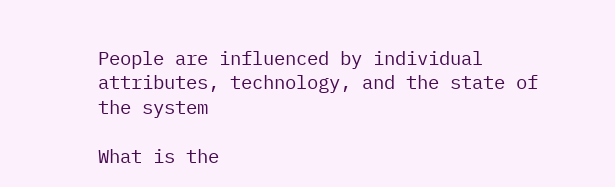People are influenced by individual attributes, technology, and the state of the system

What is the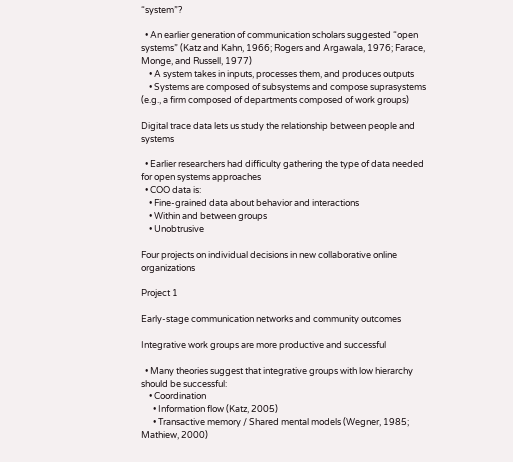“system”?

  • An earlier generation of communication scholars suggested “open systems” (Katz and Kahn, 1966; Rogers and Argawala, 1976; Farace, Monge, and Russell, 1977)
    • A system takes in inputs, processes them, and produces outputs
    • Systems are composed of subsystems and compose suprasystems (e.g., a firm composed of departments composed of work groups)

Digital trace data lets us study the relationship between people and systems

  • Earlier researchers had difficulty gathering the type of data needed for open systems approaches
  • COO data is:
    • Fine-grained data about behavior and interactions
    • Within and between groups
    • Unobtrusive

Four projects on individual decisions in new collaborative online organizations

Project 1

Early-stage communication networks and community outcomes

Integrative work groups are more productive and successful

  • Many theories suggest that integrative groups with low hierarchy should be successful:
    • Coordination
      • Information flow (Katz, 2005)
      • Transactive memory / Shared mental models (Wegner, 1985; Mathiew, 2000)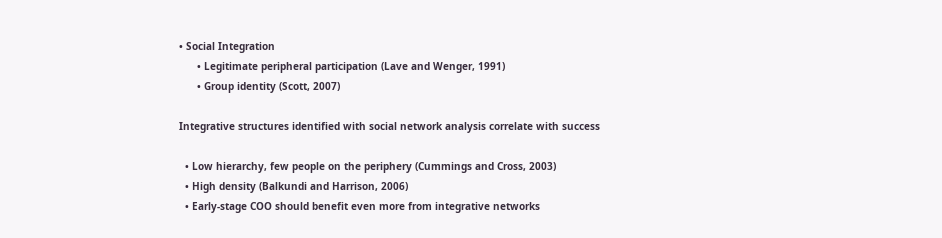• Social Integration
      • Legitimate peripheral participation (Lave and Wenger, 1991)
      • Group identity (Scott, 2007)

Integrative structures identified with social network analysis correlate with success

  • Low hierarchy, few people on the periphery (Cummings and Cross, 2003)
  • High density (Balkundi and Harrison, 2006)
  • Early-stage COO should benefit even more from integrative networks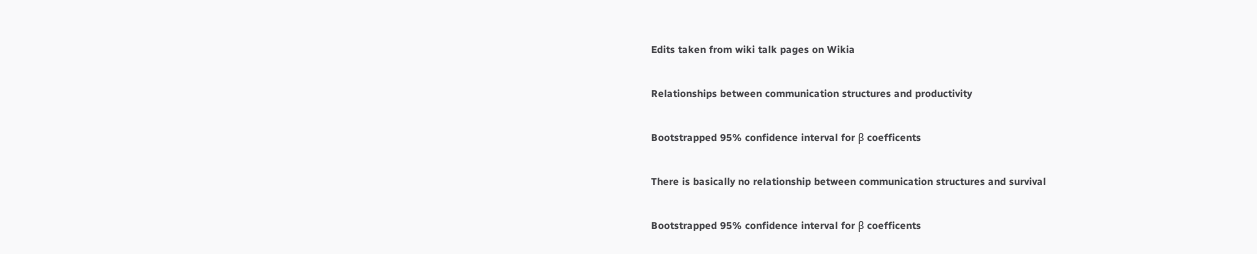Edits taken from wiki talk pages on Wikia

Relationships between communication structures and productivity

Bootstrapped 95% confidence interval for β coefficents

There is basically no relationship between communication structures and survival

Bootstrapped 95% confidence interval for β coefficents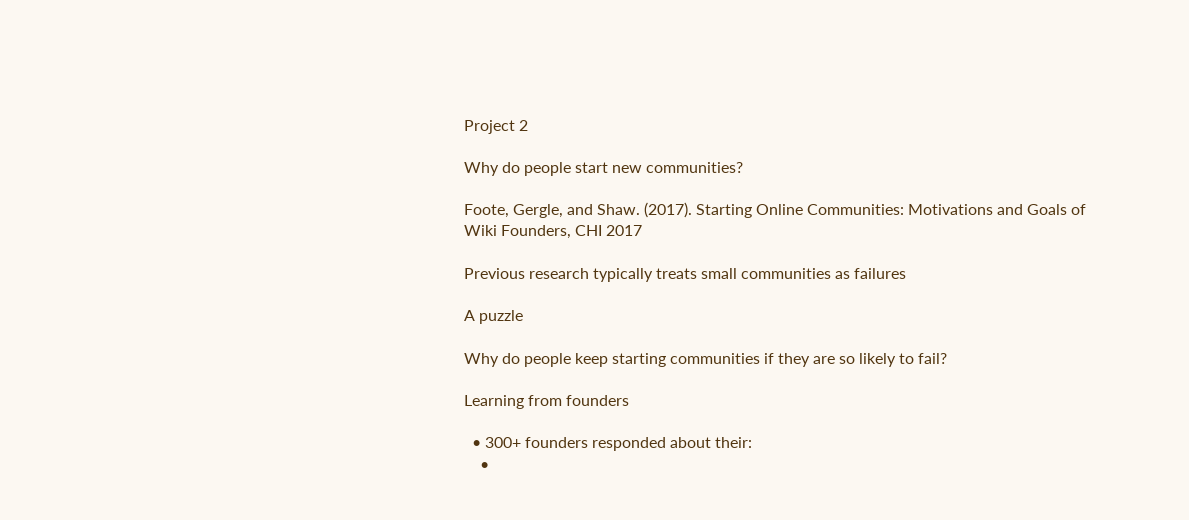Project 2

Why do people start new communities?

Foote, Gergle, and Shaw. (2017). Starting Online Communities: Motivations and Goals of Wiki Founders, CHI 2017

Previous research typically treats small communities as failures

A puzzle

Why do people keep starting communities if they are so likely to fail?

Learning from founders

  • 300+ founders responded about their:
    •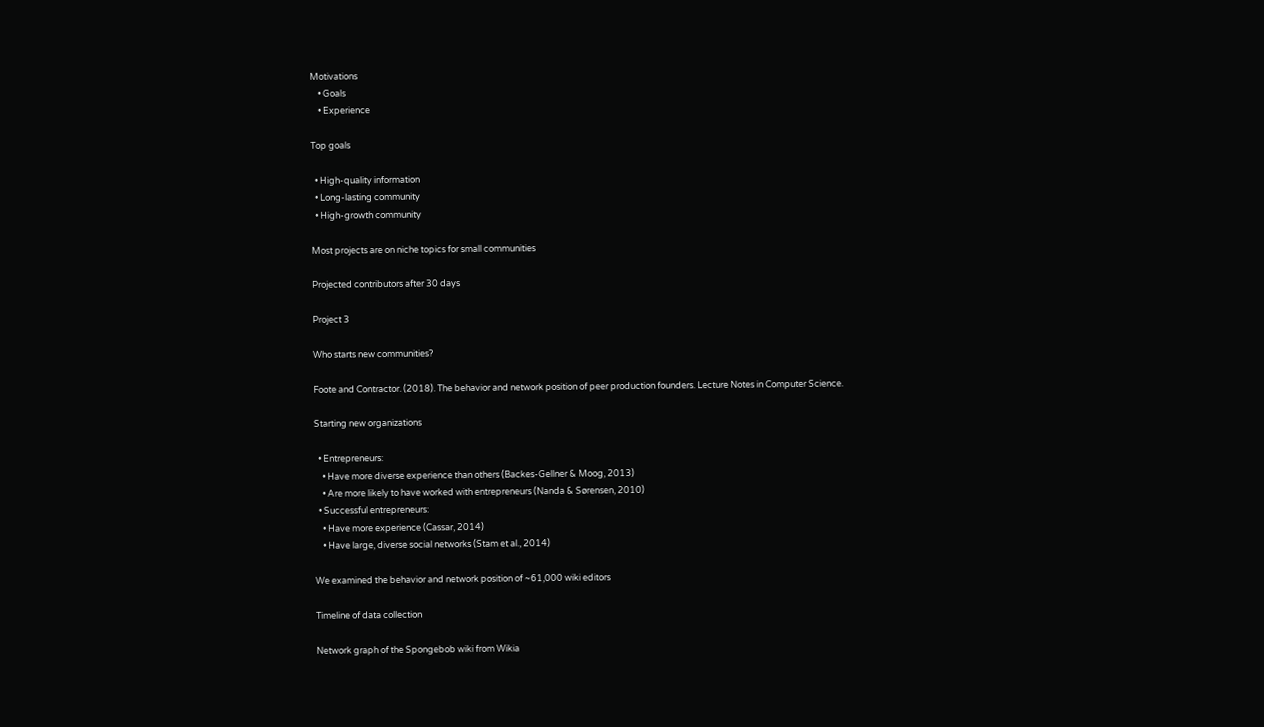Motivations
    • Goals
    • Experience

Top goals

  • High-quality information
  • Long-lasting community
  • High-growth community

Most projects are on niche topics for small communities

Projected contributors after 30 days

Project 3

Who starts new communities?

Foote and Contractor. (2018). The behavior and network position of peer production founders. Lecture Notes in Computer Science.

Starting new organizations

  • Entrepreneurs:
    • Have more diverse experience than others (Backes-Gellner & Moog, 2013)
    • Are more likely to have worked with entrepreneurs (Nanda & Sørensen, 2010)
  • Successful entrepreneurs:
    • Have more experience (Cassar, 2014)
    • Have large, diverse social networks (Stam et al., 2014)

We examined the behavior and network position of ~61,000 wiki editors

Timeline of data collection

Network graph of the Spongebob wiki from Wikia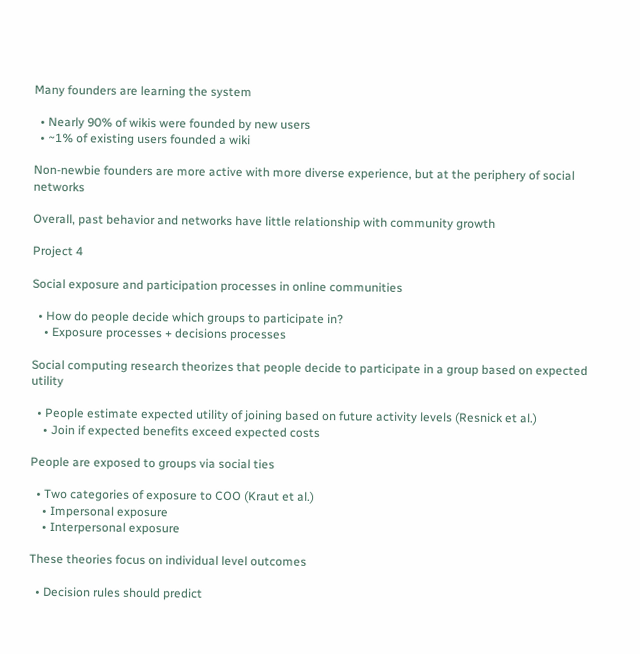Many founders are learning the system

  • Nearly 90% of wikis were founded by new users
  • ~1% of existing users founded a wiki

Non-newbie founders are more active with more diverse experience, but at the periphery of social networks

Overall, past behavior and networks have little relationship with community growth

Project 4

Social exposure and participation processes in online communities

  • How do people decide which groups to participate in?
    • Exposure processes + decisions processes

Social computing research theorizes that people decide to participate in a group based on expected utility

  • People estimate expected utility of joining based on future activity levels (Resnick et al.)
    • Join if expected benefits exceed expected costs

People are exposed to groups via social ties

  • Two categories of exposure to COO (Kraut et al.)
    • Impersonal exposure
    • Interpersonal exposure

These theories focus on individual level outcomes

  • Decision rules should predict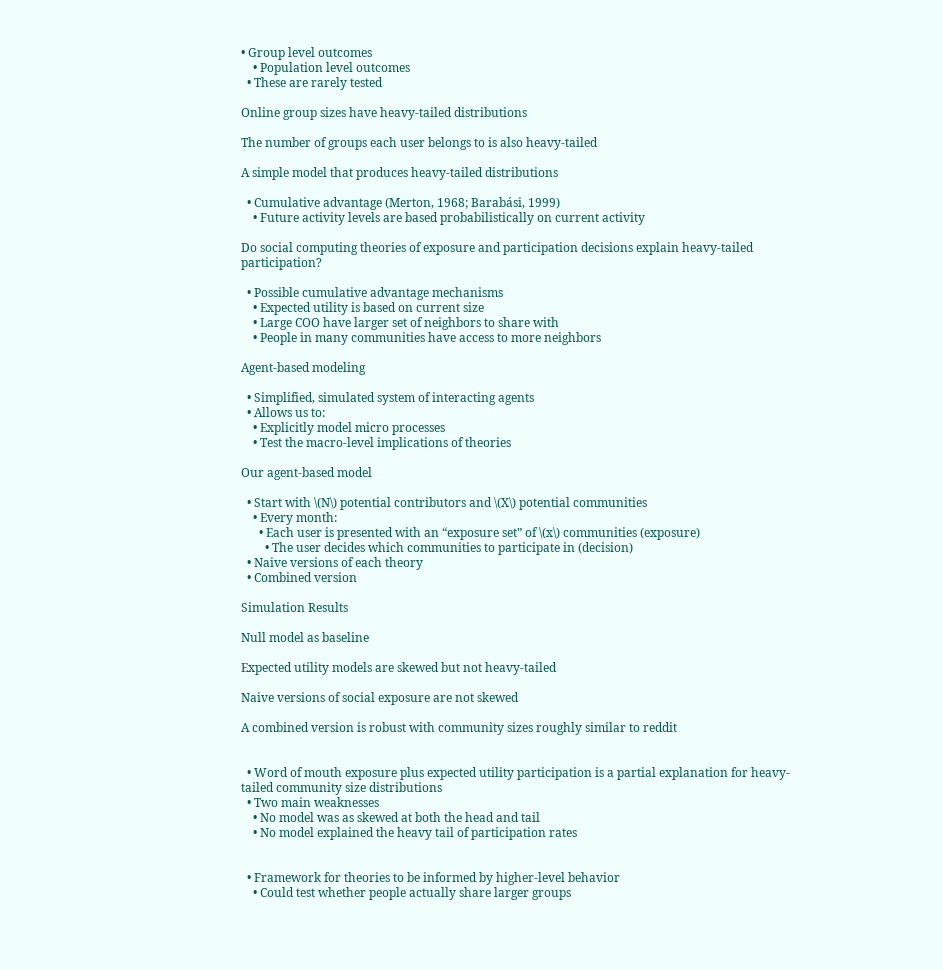• Group level outcomes
    • Population level outcomes
  • These are rarely tested

Online group sizes have heavy-tailed distributions

The number of groups each user belongs to is also heavy-tailed

A simple model that produces heavy-tailed distributions

  • Cumulative advantage (Merton, 1968; Barabási, 1999)
    • Future activity levels are based probabilistically on current activity

Do social computing theories of exposure and participation decisions explain heavy-tailed participation?

  • Possible cumulative advantage mechanisms
    • Expected utility is based on current size
    • Large COO have larger set of neighbors to share with
    • People in many communities have access to more neighbors

Agent-based modeling

  • Simplified, simulated system of interacting agents
  • Allows us to:
    • Explicitly model micro processes
    • Test the macro-level implications of theories

Our agent-based model

  • Start with \(N\) potential contributors and \(X\) potential communities
    • Every month:
      • Each user is presented with an “exposure set” of \(x\) communities (exposure)
        • The user decides which communities to participate in (decision)
  • Naive versions of each theory
  • Combined version

Simulation Results

Null model as baseline

Expected utility models are skewed but not heavy-tailed

Naive versions of social exposure are not skewed

A combined version is robust with community sizes roughly similar to reddit


  • Word of mouth exposure plus expected utility participation is a partial explanation for heavy-tailed community size distributions
  • Two main weaknesses
    • No model was as skewed at both the head and tail
    • No model explained the heavy tail of participation rates


  • Framework for theories to be informed by higher-level behavior
    • Could test whether people actually share larger groups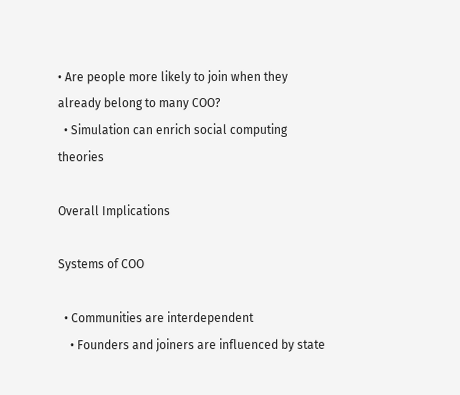• Are people more likely to join when they already belong to many COO?
  • Simulation can enrich social computing theories

Overall Implications

Systems of COO

  • Communities are interdependent
    • Founders and joiners are influenced by state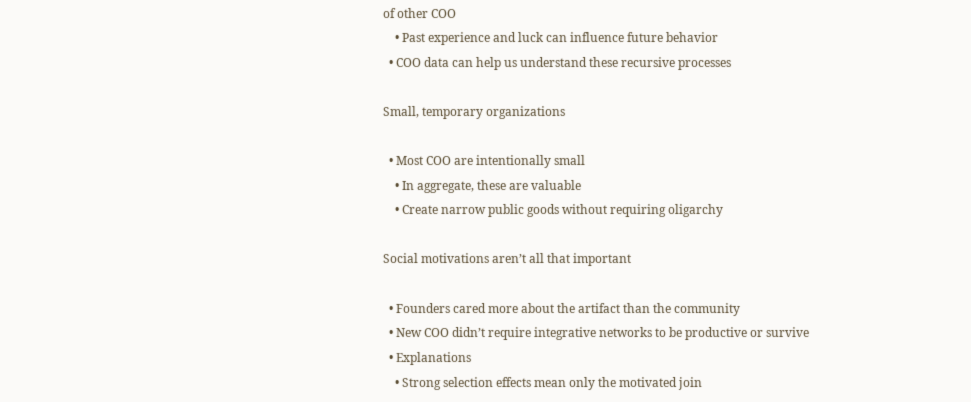of other COO
    • Past experience and luck can influence future behavior
  • COO data can help us understand these recursive processes

Small, temporary organizations

  • Most COO are intentionally small
    • In aggregate, these are valuable
    • Create narrow public goods without requiring oligarchy

Social motivations aren’t all that important

  • Founders cared more about the artifact than the community
  • New COO didn’t require integrative networks to be productive or survive
  • Explanations
    • Strong selection effects mean only the motivated join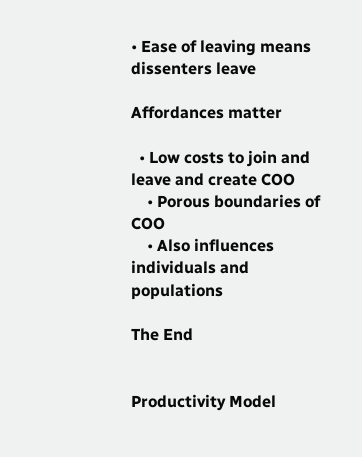• Ease of leaving means dissenters leave

Affordances matter

  • Low costs to join and leave and create COO
    • Porous boundaries of COO
    • Also influences individuals and populations

The End


Productivity Model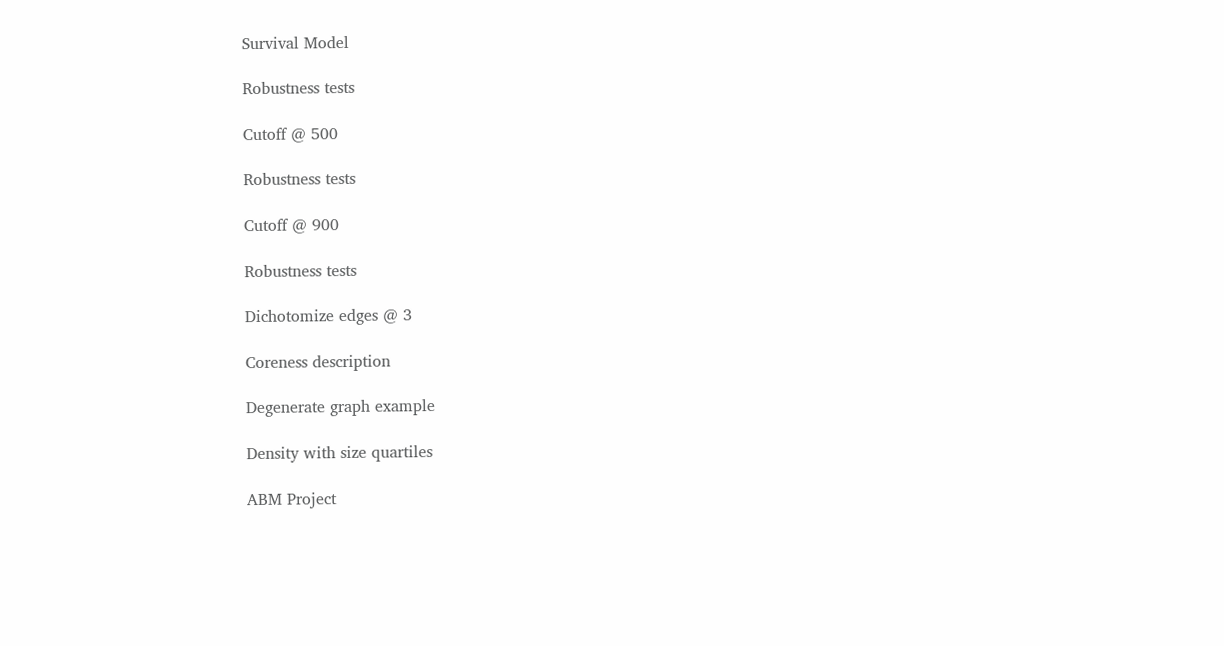Survival Model

Robustness tests

Cutoff @ 500

Robustness tests

Cutoff @ 900

Robustness tests

Dichotomize edges @ 3

Coreness description

Degenerate graph example

Density with size quartiles

ABM Project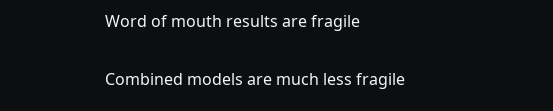Word of mouth results are fragile

Combined models are much less fragile